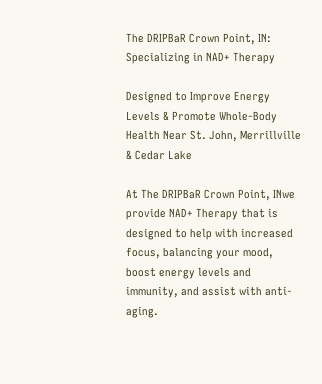The DRIPBaR Crown Point, IN: Specializing in NAD+ Therapy

Designed to Improve Energy Levels & Promote Whole-Body Health Near St. John, Merrillville & Cedar Lake

At The DRIPBaR Crown Point, INwe provide NAD+ Therapy that is designed to help with increased focus, balancing your mood, boost energy levels and immunity, and assist with anti-aging.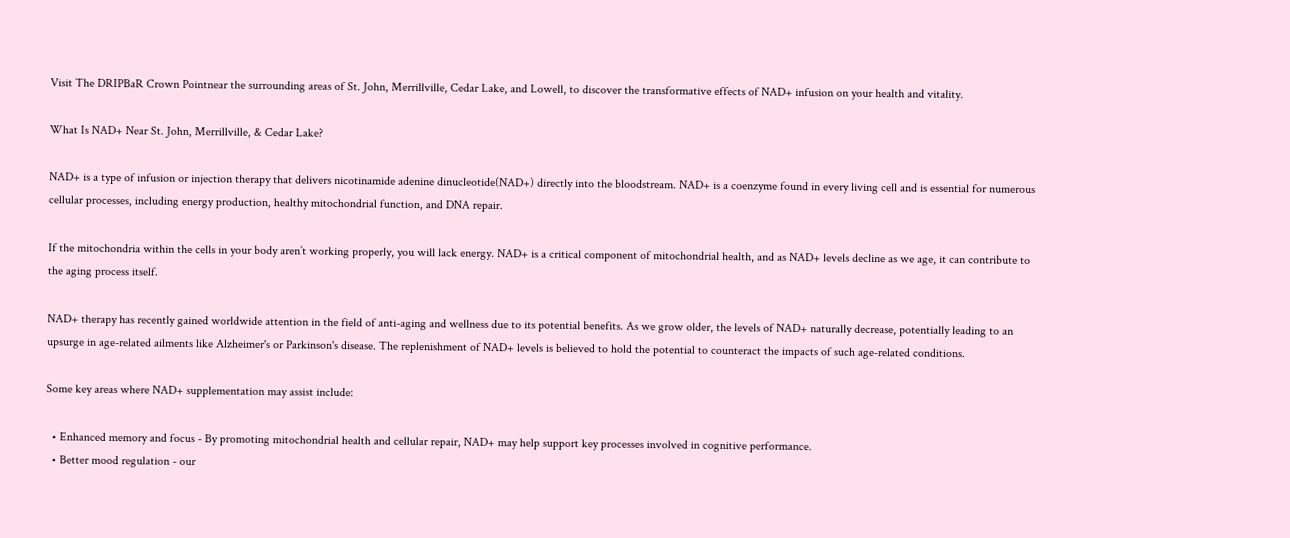Visit The DRIPBaR Crown Pointnear the surrounding areas of St. John, Merrillville, Cedar Lake, and Lowell, to discover the transformative effects of NAD+ infusion on your health and vitality.

What Is NAD+ Near St. John, Merrillville, & Cedar Lake?

NAD+ is a type of infusion or injection therapy that delivers nicotinamide adenine dinucleotide(NAD+) directly into the bloodstream. NAD+ is a coenzyme found in every living cell and is essential for numerous cellular processes, including energy production, healthy mitochondrial function, and DNA repair.

If the mitochondria within the cells in your body aren’t working properly, you will lack energy. NAD+ is a critical component of mitochondrial health, and as NAD+ levels decline as we age, it can contribute to the aging process itself.

NAD+ therapy has recently gained worldwide attention in the field of anti-aging and wellness due to its potential benefits. As we grow older, the levels of NAD+ naturally decrease, potentially leading to an upsurge in age-related ailments like Alzheimer's or Parkinson's disease. The replenishment of NAD+ levels is believed to hold the potential to counteract the impacts of such age-related conditions.

Some key areas where NAD+ supplementation may assist include:

  • Enhanced memory and focus - By promoting mitochondrial health and cellular repair, NAD+ may help support key processes involved in cognitive performance.
  • Better mood regulation - our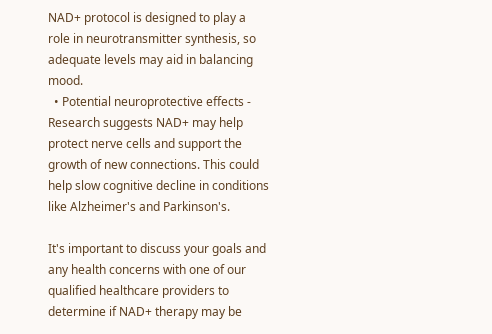NAD+ protocol is designed to play a role in neurotransmitter synthesis, so adequate levels may aid in balancing mood.
  • Potential neuroprotective effects - Research suggests NAD+ may help protect nerve cells and support the growth of new connections. This could help slow cognitive decline in conditions like Alzheimer's and Parkinson's.

It's important to discuss your goals and any health concerns with one of our qualified healthcare providers to determine if NAD+ therapy may be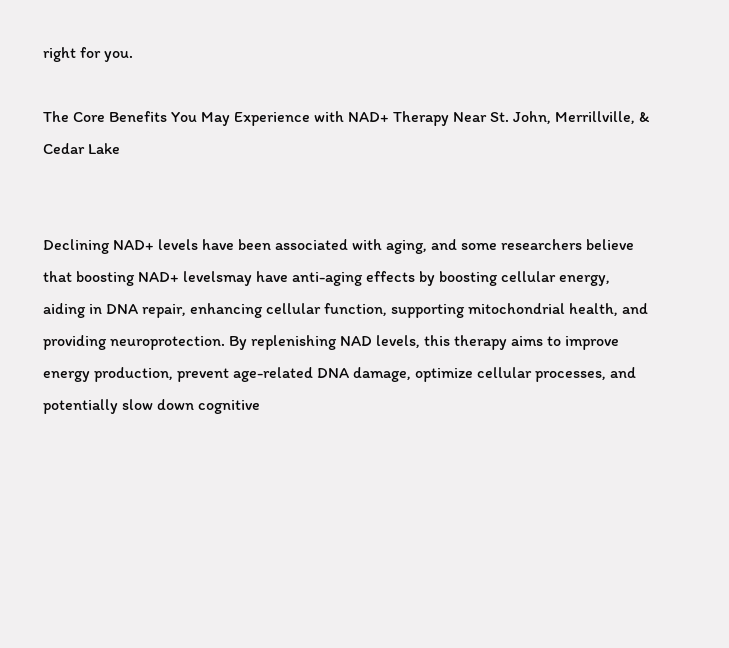right for you.

The Core Benefits You May Experience with NAD+ Therapy Near St. John, Merrillville, & Cedar Lake


Declining NAD+ levels have been associated with aging, and some researchers believe that boosting NAD+ levelsmay have anti-aging effects by boosting cellular energy, aiding in DNA repair, enhancing cellular function, supporting mitochondrial health, and providing neuroprotection. By replenishing NAD levels, this therapy aims to improve energy production, prevent age-related DNA damage, optimize cellular processes, and potentially slow down cognitive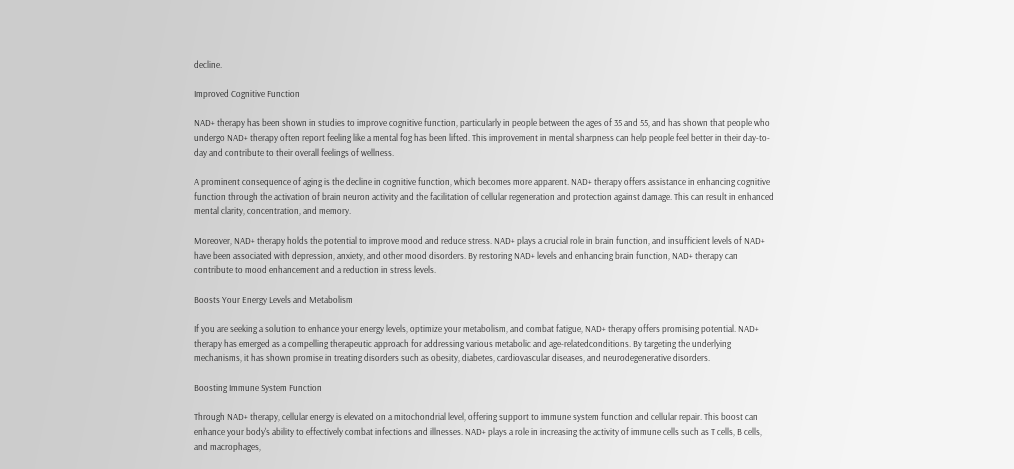decline.

Improved Cognitive Function

NAD+ therapy has been shown in studies to improve cognitive function, particularly in people between the ages of 35 and 55, and has shown that people who undergo NAD+ therapy often report feeling like a mental fog has been lifted. This improvement in mental sharpness can help people feel better in their day-to-day and contribute to their overall feelings of wellness.

A prominent consequence of aging is the decline in cognitive function, which becomes more apparent. NAD+ therapy offers assistance in enhancing cognitive function through the activation of brain neuron activity and the facilitation of cellular regeneration and protection against damage. This can result in enhanced mental clarity, concentration, and memory.

Moreover, NAD+ therapy holds the potential to improve mood and reduce stress. NAD+ plays a crucial role in brain function, and insufficient levels of NAD+ have been associated with depression, anxiety, and other mood disorders. By restoring NAD+ levels and enhancing brain function, NAD+ therapy can contribute to mood enhancement and a reduction in stress levels.

Boosts Your Energy Levels and Metabolism

If you are seeking a solution to enhance your energy levels, optimize your metabolism, and combat fatigue, NAD+ therapy offers promising potential. NAD+ therapy has emerged as a compelling therapeutic approach for addressing various metabolic and age-relatedconditions. By targeting the underlying mechanisms, it has shown promise in treating disorders such as obesity, diabetes, cardiovascular diseases, and neurodegenerative disorders.

Boosting Immune System Function

Through NAD+ therapy, cellular energy is elevated on a mitochondrial level, offering support to immune system function and cellular repair. This boost can enhance your body's ability to effectively combat infections and illnesses. NAD+ plays a role in increasing the activity of immune cells such as T cells, B cells, and macrophages,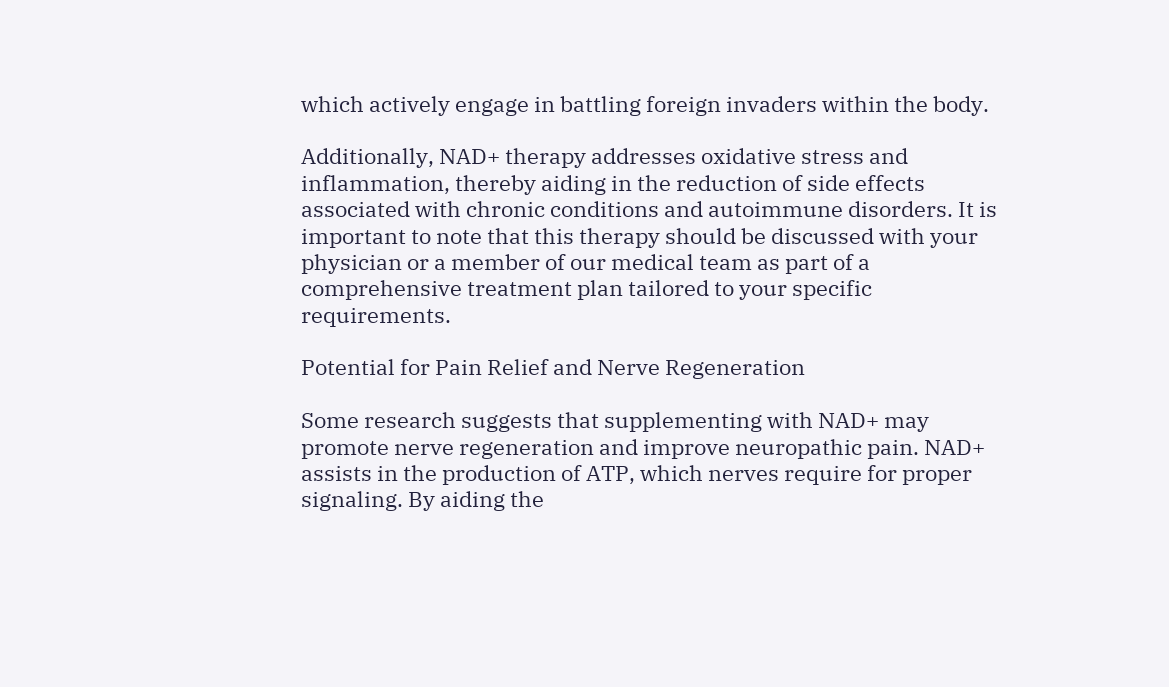which actively engage in battling foreign invaders within the body.

Additionally, NAD+ therapy addresses oxidative stress and inflammation, thereby aiding in the reduction of side effects associated with chronic conditions and autoimmune disorders. It is important to note that this therapy should be discussed with your physician or a member of our medical team as part of a comprehensive treatment plan tailored to your specific requirements.

Potential for Pain Relief and Nerve Regeneration

Some research suggests that supplementing with NAD+ may promote nerve regeneration and improve neuropathic pain. NAD+ assists in the production of ATP, which nerves require for proper signaling. By aiding the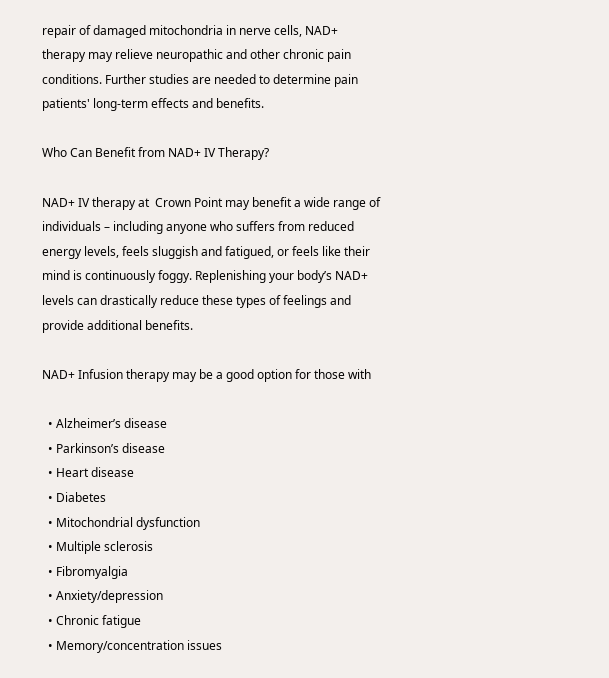repair of damaged mitochondria in nerve cells, NAD+ therapy may relieve neuropathic and other chronic pain conditions. Further studies are needed to determine pain patients' long-term effects and benefits.

Who Can Benefit from NAD+ IV Therapy?

NAD+ IV therapy at  Crown Point may benefit a wide range of individuals – including anyone who suffers from reduced energy levels, feels sluggish and fatigued, or feels like their mind is continuously foggy. Replenishing your body’s NAD+ levels can drastically reduce these types of feelings and provide additional benefits.

NAD+ Infusion therapy may be a good option for those with

  • Alzheimer’s disease
  • Parkinson’s disease
  • Heart disease
  • Diabetes
  • Mitochondrial dysfunction
  • Multiple sclerosis
  • Fibromyalgia
  • Anxiety/depression
  • Chronic fatigue
  • Memory/concentration issues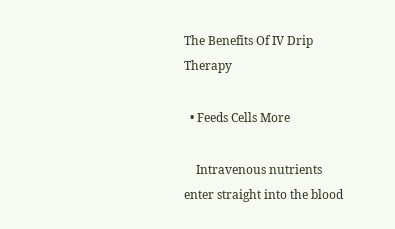The Benefits Of IV Drip Therapy

  • Feeds Cells More

    Intravenous nutrients enter straight into the blood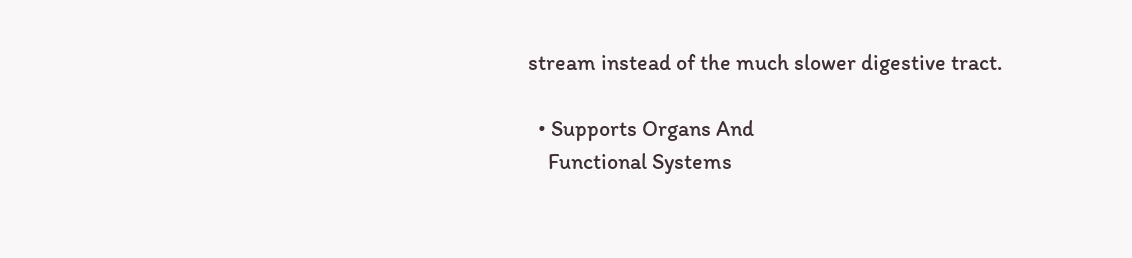stream instead of the much slower digestive tract.

  • Supports Organs And
    Functional Systems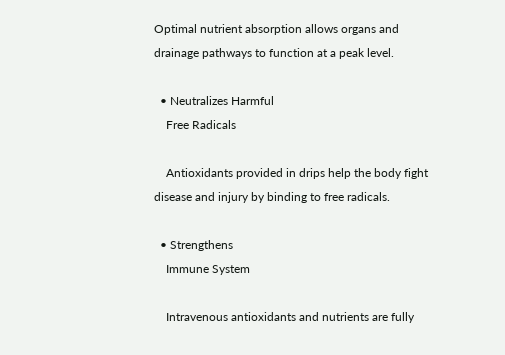Optimal nutrient absorption allows organs and drainage pathways to function at a peak level.

  • Neutralizes Harmful
    Free Radicals

    Antioxidants provided in drips help the body fight disease and injury by binding to free radicals.

  • Strengthens
    Immune System

    Intravenous antioxidants and nutrients are fully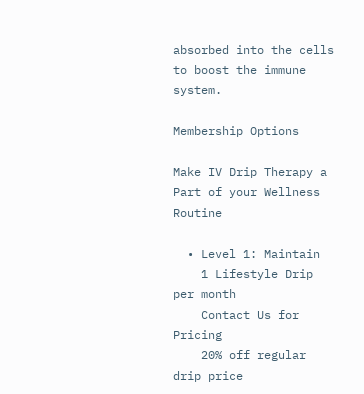absorbed into the cells to boost the immune system.

Membership Options

Make IV Drip Therapy a Part of your Wellness Routine

  • Level 1: Maintain
    1 Lifestyle Drip per month
    Contact Us for Pricing
    20% off regular drip price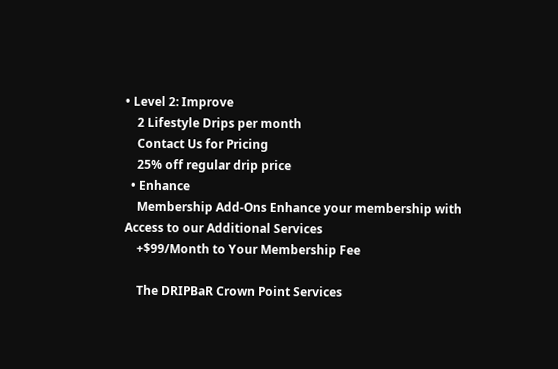• Level 2: Improve
    2 Lifestyle Drips per month
    Contact Us for Pricing
    25% off regular drip price
  • Enhance
    Membership Add-Ons Enhance your membership with Access to our Additional Services
    +$99/Month to Your Membership Fee

    The DRIPBaR Crown Point Services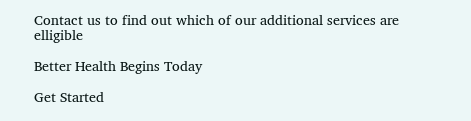Contact us to find out which of our additional services are elligible

Better Health Begins Today

Get Started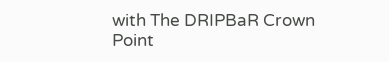with The DRIPBaR Crown Point